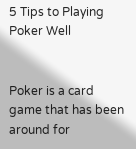5 Tips to Playing Poker Well


Poker is a card game that has been around for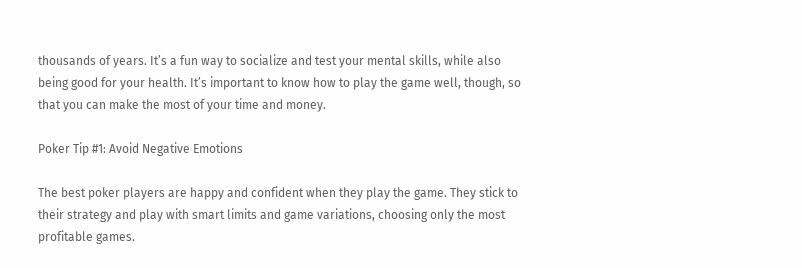thousands of years. It’s a fun way to socialize and test your mental skills, while also being good for your health. It’s important to know how to play the game well, though, so that you can make the most of your time and money.

Poker Tip #1: Avoid Negative Emotions

The best poker players are happy and confident when they play the game. They stick to their strategy and play with smart limits and game variations, choosing only the most profitable games.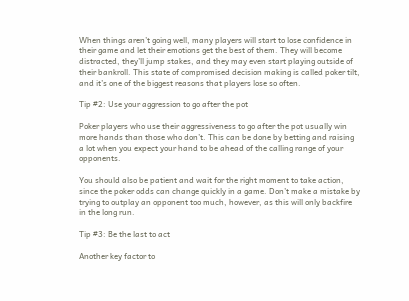When things aren’t going well, many players will start to lose confidence in their game and let their emotions get the best of them. They will become distracted, they’ll jump stakes, and they may even start playing outside of their bankroll. This state of compromised decision making is called poker tilt, and it’s one of the biggest reasons that players lose so often.

Tip #2: Use your aggression to go after the pot

Poker players who use their aggressiveness to go after the pot usually win more hands than those who don’t. This can be done by betting and raising a lot when you expect your hand to be ahead of the calling range of your opponents.

You should also be patient and wait for the right moment to take action, since the poker odds can change quickly in a game. Don’t make a mistake by trying to outplay an opponent too much, however, as this will only backfire in the long run.

Tip #3: Be the last to act

Another key factor to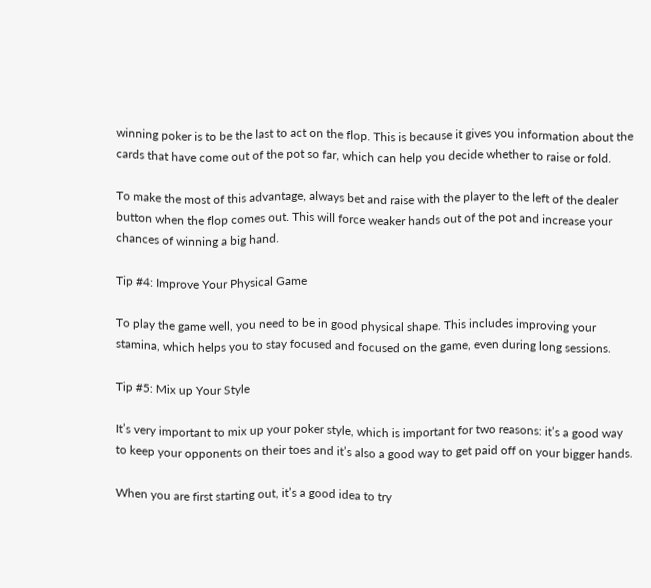winning poker is to be the last to act on the flop. This is because it gives you information about the cards that have come out of the pot so far, which can help you decide whether to raise or fold.

To make the most of this advantage, always bet and raise with the player to the left of the dealer button when the flop comes out. This will force weaker hands out of the pot and increase your chances of winning a big hand.

Tip #4: Improve Your Physical Game

To play the game well, you need to be in good physical shape. This includes improving your stamina, which helps you to stay focused and focused on the game, even during long sessions.

Tip #5: Mix up Your Style

It’s very important to mix up your poker style, which is important for two reasons: it’s a good way to keep your opponents on their toes and it’s also a good way to get paid off on your bigger hands.

When you are first starting out, it’s a good idea to try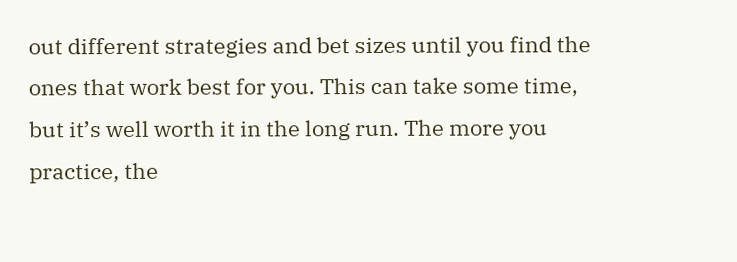out different strategies and bet sizes until you find the ones that work best for you. This can take some time, but it’s well worth it in the long run. The more you practice, the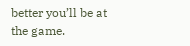better you’ll be at the game.